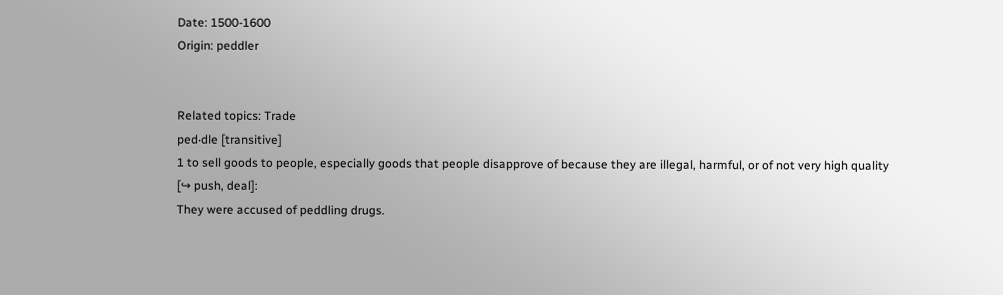Date: 1500-1600
Origin: peddler


Related topics: Trade
ped‧dle [transitive]
1 to sell goods to people, especially goods that people disapprove of because they are illegal, harmful, or of not very high quality [↪ push, deal]:
They were accused of peddling drugs.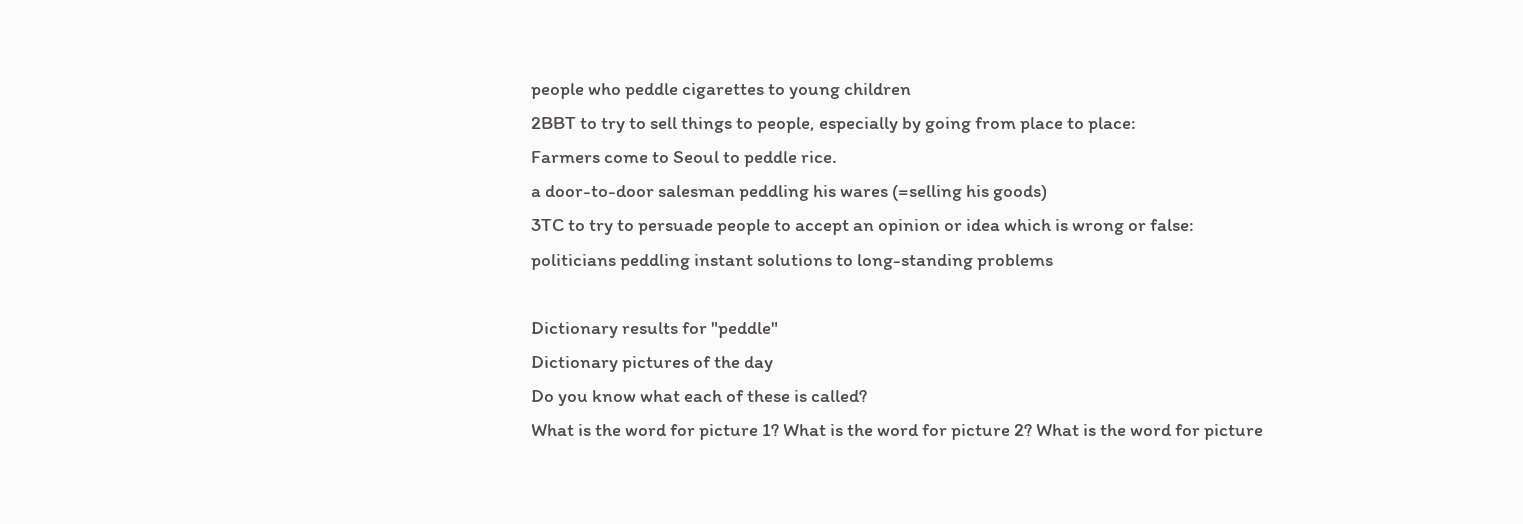people who peddle cigarettes to young children
2BBT to try to sell things to people, especially by going from place to place:
Farmers come to Seoul to peddle rice.
a door-to-door salesman peddling his wares (=selling his goods)
3TC to try to persuade people to accept an opinion or idea which is wrong or false:
politicians peddling instant solutions to long-standing problems

Dictionary results for "peddle"
Dictionary pictures of the day
Do you know what each of these is called?
What is the word for picture 1? What is the word for picture 2? What is the word for picture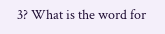3? What is the word for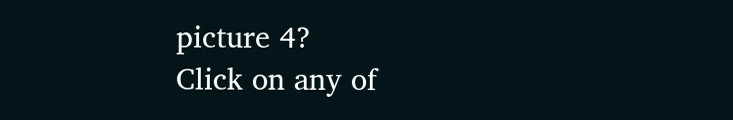picture 4?
Click on any of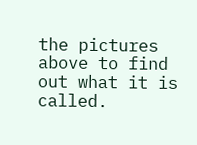the pictures above to find out what it is called.